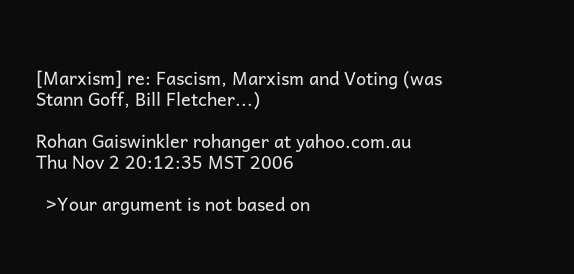[Marxism] re: Fascism, Marxism and Voting (was Stann Goff, Bill Fletcher...)

Rohan Gaiswinkler rohanger at yahoo.com.au
Thu Nov 2 20:12:35 MST 2006

  >Your argument is not based on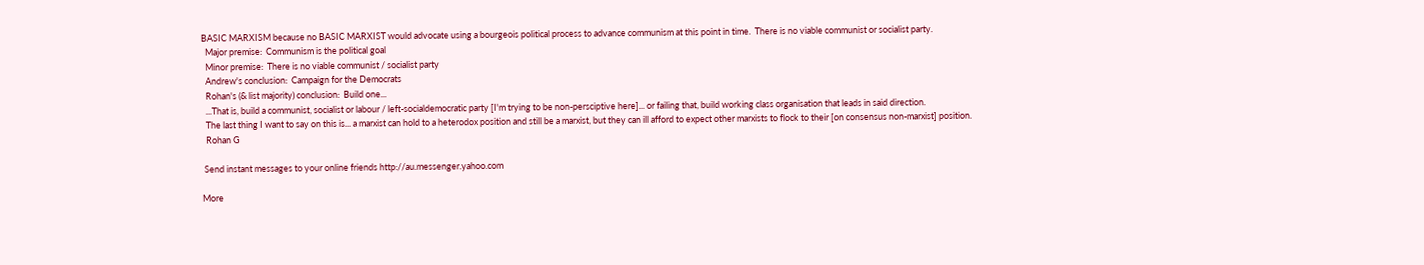BASIC MARXISM because no BASIC MARXIST would advocate using a bourgeois political process to advance communism at this point in time.  There is no viable communist or socialist party.
  Major premise:  Communism is the political goal
  Minor premise:  There is no viable communist / socialist party
  Andrew's conclusion:  Campaign for the Democrats
  Rohan's (& list majority) conclusion:  Build one...
  ...That is, build a communist, socialist or labour / left-socialdemocratic party [I'm trying to be non-persciptive here]... or failing that, build working class organisation that leads in said direction.
  The last thing I want to say on this is... a marxist can hold to a heterodox position and still be a marxist, but they can ill afford to expect other marxists to flock to their [on consensus non-marxist] position.
  Rohan G

 Send instant messages to your online friends http://au.messenger.yahoo.com

More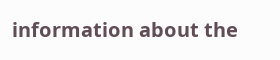information about the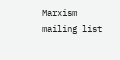Marxism mailing list